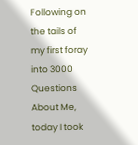Following on the tails of my first foray into 3000 Questions About Me, today I took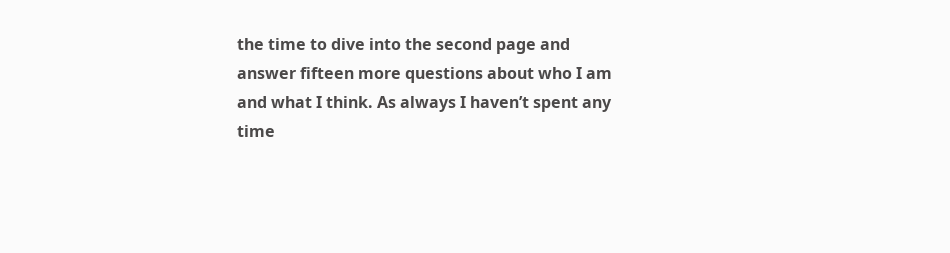the time to dive into the second page and answer fifteen more questions about who I am and what I think. As always I haven’t spent any time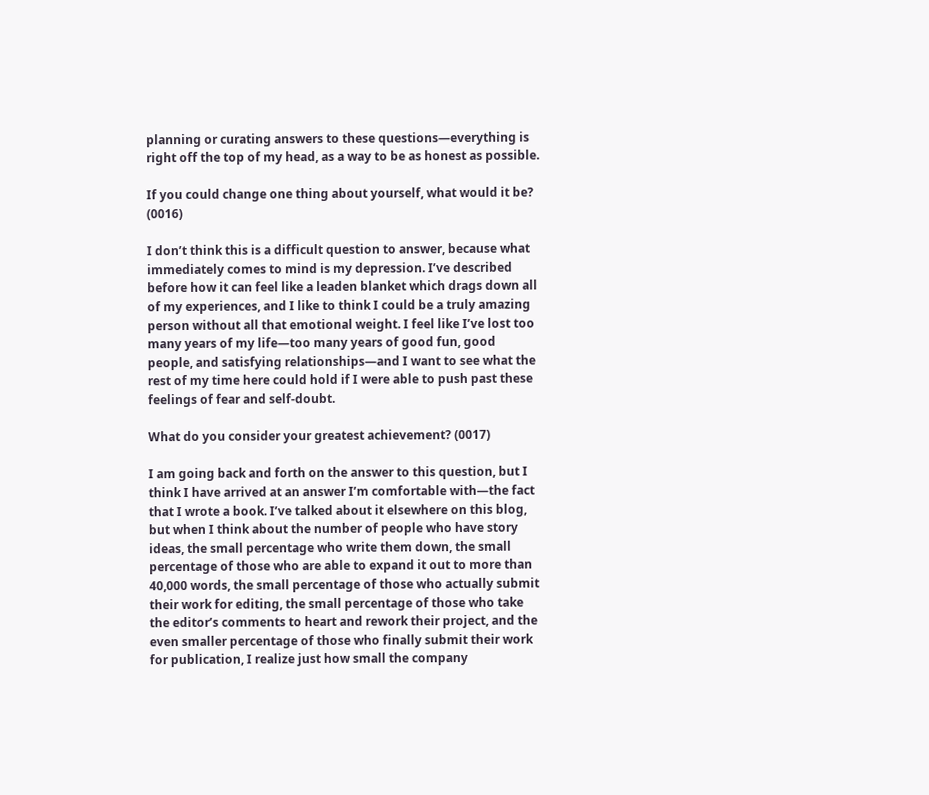planning or curating answers to these questions—everything is right off the top of my head, as a way to be as honest as possible.

If you could change one thing about yourself, what would it be? (0016)

I don’t think this is a difficult question to answer, because what immediately comes to mind is my depression. I’ve described before how it can feel like a leaden blanket which drags down all of my experiences, and I like to think I could be a truly amazing person without all that emotional weight. I feel like I’ve lost too many years of my life—too many years of good fun, good people, and satisfying relationships—and I want to see what the rest of my time here could hold if I were able to push past these feelings of fear and self-doubt.

What do you consider your greatest achievement? (0017)

I am going back and forth on the answer to this question, but I think I have arrived at an answer I’m comfortable with—the fact that I wrote a book. I’ve talked about it elsewhere on this blog, but when I think about the number of people who have story ideas, the small percentage who write them down, the small percentage of those who are able to expand it out to more than 40,000 words, the small percentage of those who actually submit their work for editing, the small percentage of those who take the editor’s comments to heart and rework their project, and the even smaller percentage of those who finally submit their work for publication, I realize just how small the company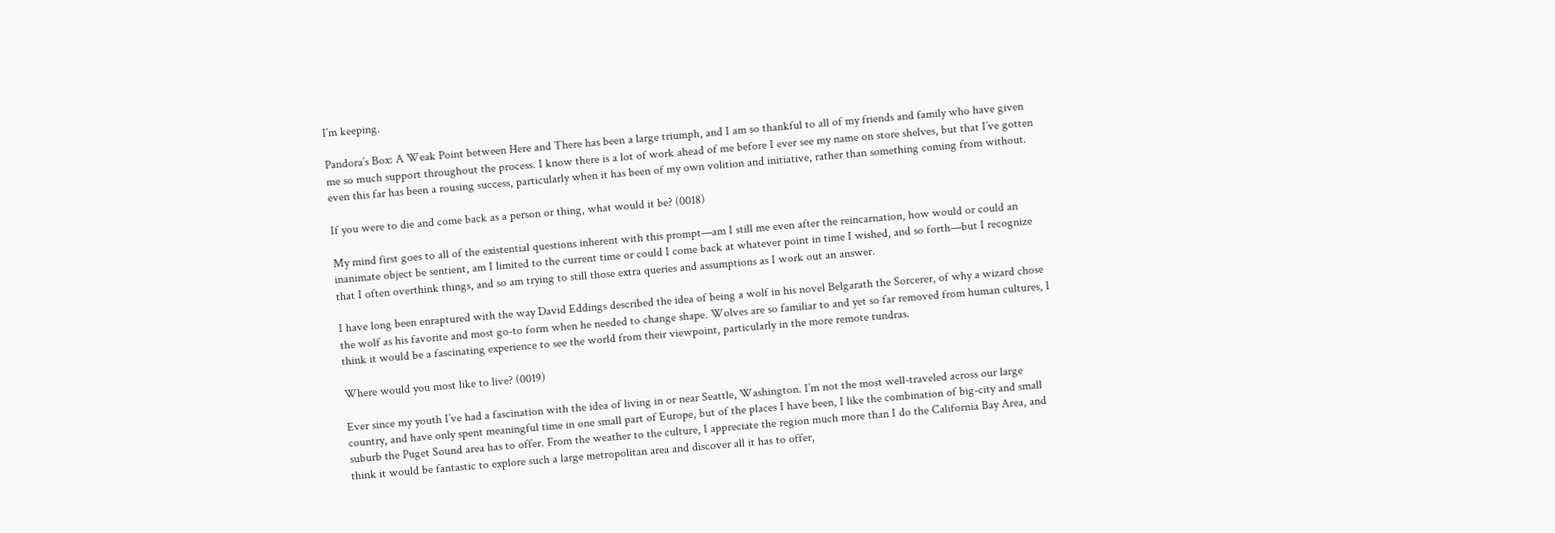I’m keeping.

Pandora’s Box: A Weak Point between Here and There has been a large triumph, and I am so thankful to all of my friends and family who have given me so much support throughout the process. I know there is a lot of work ahead of me before I ever see my name on store shelves, but that I’ve gotten even this far has been a rousing success, particularly when it has been of my own volition and initiative, rather than something coming from without.

If you were to die and come back as a person or thing, what would it be? (0018)

My mind first goes to all of the existential questions inherent with this prompt—am I still me even after the reincarnation, how would or could an inanimate object be sentient, am I limited to the current time or could I come back at whatever point in time I wished, and so forth—but I recognize that I often overthink things, and so am trying to still those extra queries and assumptions as I work out an answer.

I have long been enraptured with the way David Eddings described the idea of being a wolf in his novel Belgarath the Sorcerer, of why a wizard chose the wolf as his favorite and most go-to form when he needed to change shape. Wolves are so familiar to and yet so far removed from human cultures, I think it would be a fascinating experience to see the world from their viewpoint, particularly in the more remote tundras.

Where would you most like to live? (0019)

Ever since my youth I’ve had a fascination with the idea of living in or near Seattle, Washington. I’m not the most well-traveled across our large country, and have only spent meaningful time in one small part of Europe, but of the places I have been, I like the combination of big-city and small suburb the Puget Sound area has to offer. From the weather to the culture, I appreciate the region much more than I do the California Bay Area, and think it would be fantastic to explore such a large metropolitan area and discover all it has to offer,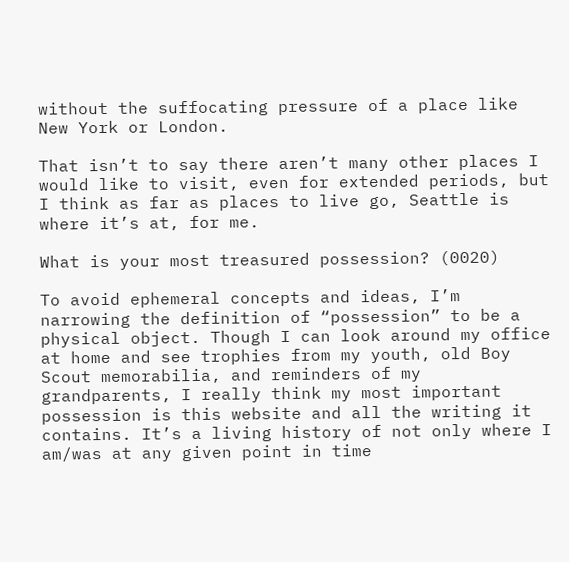without the suffocating pressure of a place like New York or London.

That isn’t to say there aren’t many other places I would like to visit, even for extended periods, but I think as far as places to live go, Seattle is where it’s at, for me.

What is your most treasured possession? (0020)

To avoid ephemeral concepts and ideas, I’m narrowing the definition of “possession” to be a physical object. Though I can look around my office at home and see trophies from my youth, old Boy Scout memorabilia, and reminders of my grandparents, I really think my most important possession is this website and all the writing it contains. It’s a living history of not only where I am/was at any given point in time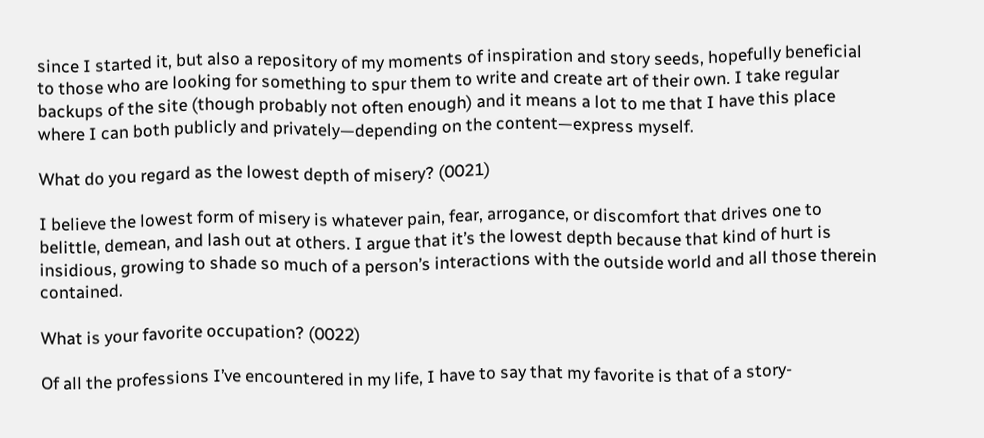since I started it, but also a repository of my moments of inspiration and story seeds, hopefully beneficial to those who are looking for something to spur them to write and create art of their own. I take regular backups of the site (though probably not often enough) and it means a lot to me that I have this place where I can both publicly and privately—depending on the content—express myself.

What do you regard as the lowest depth of misery? (0021)

I believe the lowest form of misery is whatever pain, fear, arrogance, or discomfort that drives one to belittle, demean, and lash out at others. I argue that it’s the lowest depth because that kind of hurt is insidious, growing to shade so much of a person’s interactions with the outside world and all those therein contained.

What is your favorite occupation? (0022)

Of all the professions I’ve encountered in my life, I have to say that my favorite is that of a story-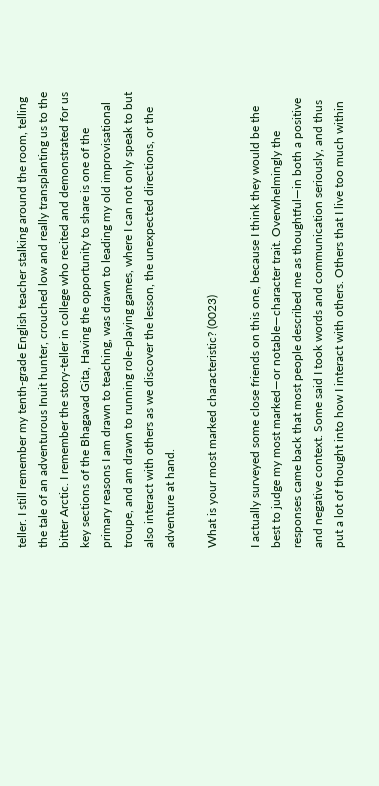teller. I still remember my tenth-grade English teacher stalking around the room, telling the tale of an adventurous Inuit hunter, crouched low and really transplanting us to the bitter Arctic. I remember the story-teller in college who recited and demonstrated for us key sections of the Bhagavad Gita, Having the opportunity to share is one of the primary reasons I am drawn to teaching, was drawn to leading my old improvisational troupe, and am drawn to running role-playing games, where I can not only speak to but also interact with others as we discover the lesson, the unexpected directions, or the adventure at hand.

What is your most marked characteristic? (0023)

I actually surveyed some close friends on this one, because I think they would be the best to judge my most marked—or notable—character trait. Overwhelmingly the responses came back that most people described me as thoughtful—in both a positive and negative context. Some said I took words and communication seriously, and thus put a lot of thought into how I interact with others. Others that I live too much within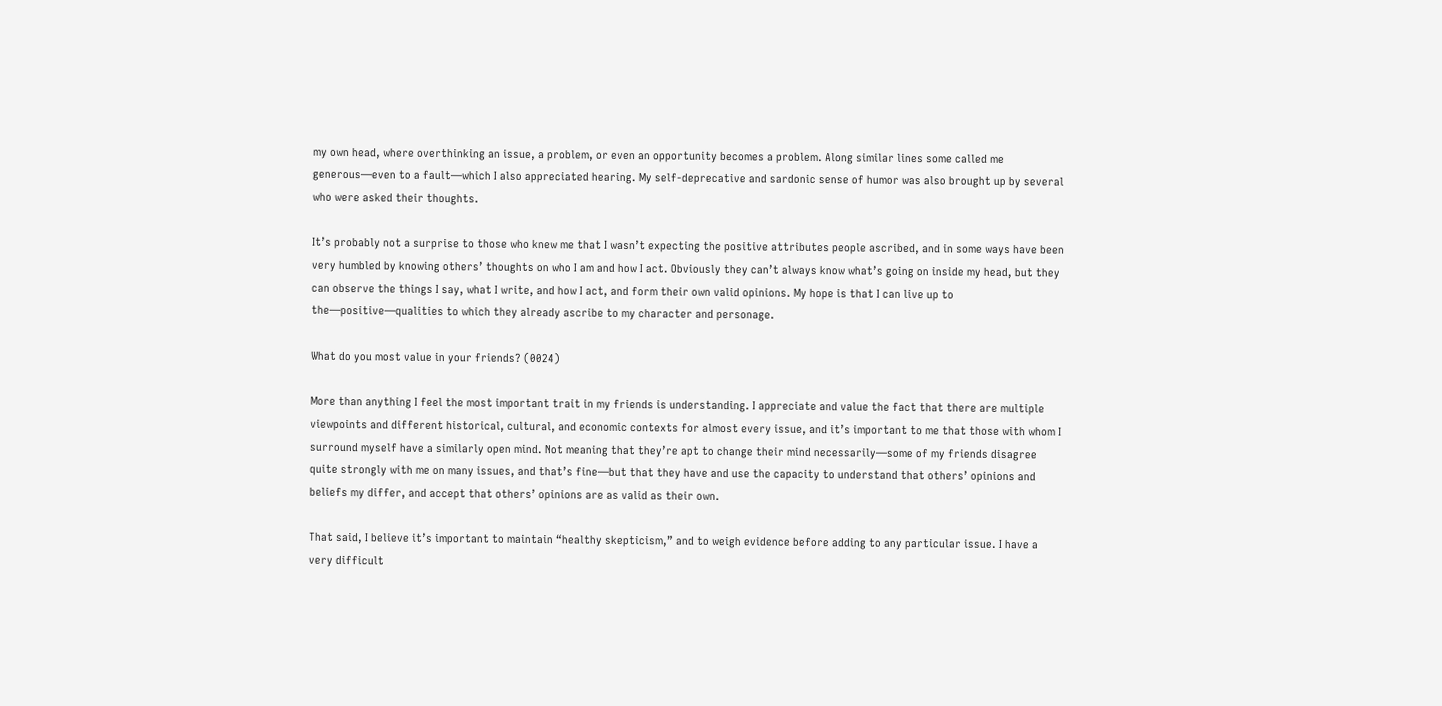my own head, where overthinking an issue, a problem, or even an opportunity becomes a problem. Along similar lines some called me generous—even to a fault—which I also appreciated hearing. My self-deprecative and sardonic sense of humor was also brought up by several who were asked their thoughts.

It’s probably not a surprise to those who knew me that I wasn’t expecting the positive attributes people ascribed, and in some ways have been very humbled by knowing others’ thoughts on who I am and how I act. Obviously they can’t always know what’s going on inside my head, but they can observe the things I say, what I write, and how I act, and form their own valid opinions. My hope is that I can live up to the—positive—qualities to which they already ascribe to my character and personage.

What do you most value in your friends? (0024)

More than anything I feel the most important trait in my friends is understanding. I appreciate and value the fact that there are multiple viewpoints and different historical, cultural, and economic contexts for almost every issue, and it’s important to me that those with whom I surround myself have a similarly open mind. Not meaning that they’re apt to change their mind necessarily—some of my friends disagree quite strongly with me on many issues, and that’s fine—but that they have and use the capacity to understand that others’ opinions and beliefs my differ, and accept that others’ opinions are as valid as their own.

That said, I believe it’s important to maintain “healthy skepticism,” and to weigh evidence before adding to any particular issue. I have a very difficult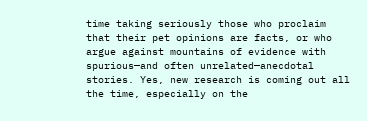time taking seriously those who proclaim that their pet opinions are facts, or who argue against mountains of evidence with spurious—and often unrelated—anecdotal stories. Yes, new research is coming out all the time, especially on the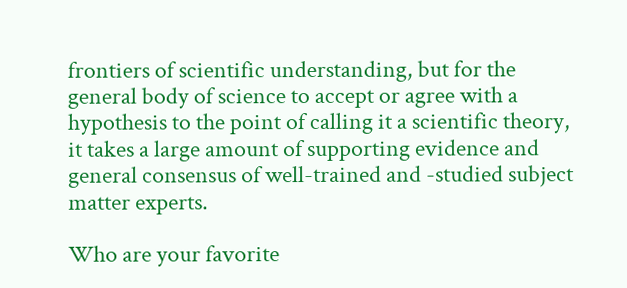frontiers of scientific understanding, but for the general body of science to accept or agree with a hypothesis to the point of calling it a scientific theory, it takes a large amount of supporting evidence and general consensus of well-trained and -studied subject matter experts.

Who are your favorite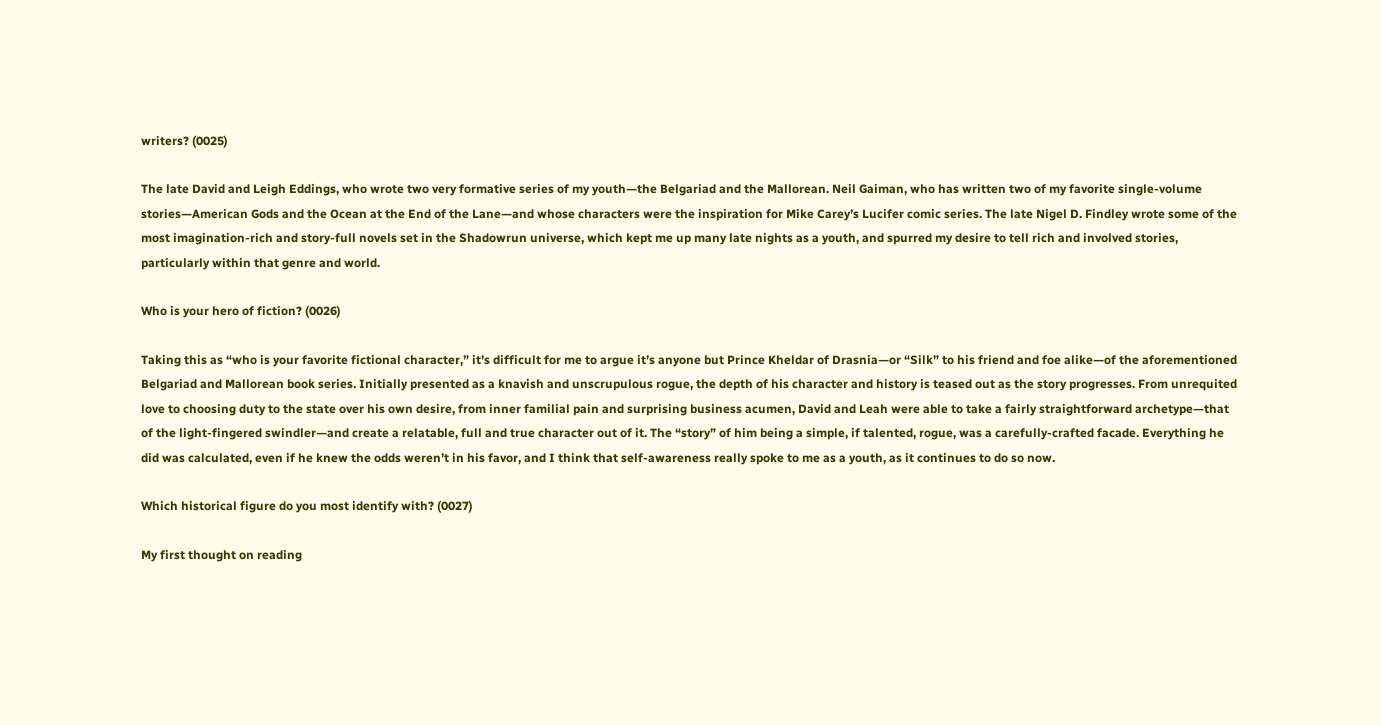writers? (0025)

The late David and Leigh Eddings, who wrote two very formative series of my youth—the Belgariad and the Mallorean. Neil Gaiman, who has written two of my favorite single-volume stories—American Gods and the Ocean at the End of the Lane—and whose characters were the inspiration for Mike Carey’s Lucifer comic series. The late Nigel D. Findley wrote some of the most imagination-rich and story-full novels set in the Shadowrun universe, which kept me up many late nights as a youth, and spurred my desire to tell rich and involved stories, particularly within that genre and world.

Who is your hero of fiction? (0026)

Taking this as “who is your favorite fictional character,” it’s difficult for me to argue it’s anyone but Prince Kheldar of Drasnia—or “Silk” to his friend and foe alike—of the aforementioned Belgariad and Mallorean book series. Initially presented as a knavish and unscrupulous rogue, the depth of his character and history is teased out as the story progresses. From unrequited love to choosing duty to the state over his own desire, from inner familial pain and surprising business acumen, David and Leah were able to take a fairly straightforward archetype—that of the light-fingered swindler—and create a relatable, full and true character out of it. The “story” of him being a simple, if talented, rogue, was a carefully-crafted facade. Everything he did was calculated, even if he knew the odds weren’t in his favor, and I think that self-awareness really spoke to me as a youth, as it continues to do so now.

Which historical figure do you most identify with? (0027)

My first thought on reading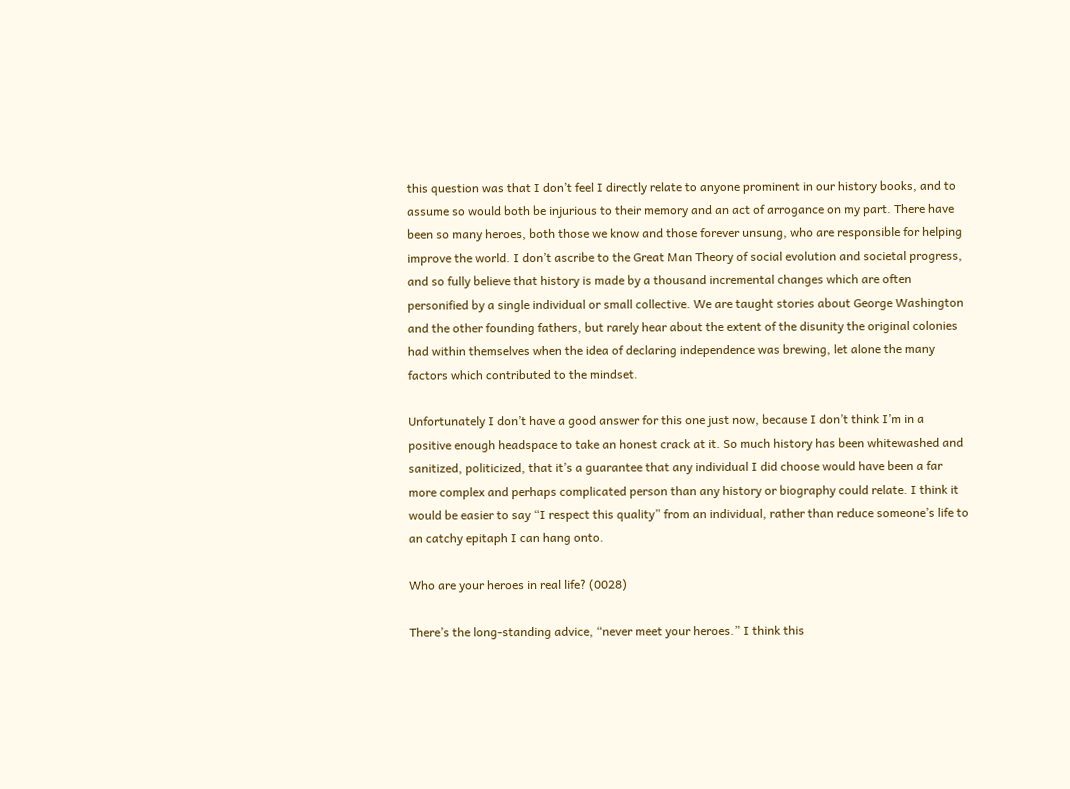this question was that I don’t feel I directly relate to anyone prominent in our history books, and to assume so would both be injurious to their memory and an act of arrogance on my part. There have been so many heroes, both those we know and those forever unsung, who are responsible for helping improve the world. I don’t ascribe to the Great Man Theory of social evolution and societal progress, and so fully believe that history is made by a thousand incremental changes which are often personified by a single individual or small collective. We are taught stories about George Washington and the other founding fathers, but rarely hear about the extent of the disunity the original colonies had within themselves when the idea of declaring independence was brewing, let alone the many factors which contributed to the mindset.

Unfortunately I don’t have a good answer for this one just now, because I don’t think I’m in a positive enough headspace to take an honest crack at it. So much history has been whitewashed and sanitized, politicized, that it’s a guarantee that any individual I did choose would have been a far more complex and perhaps complicated person than any history or biography could relate. I think it would be easier to say “I respect this quality” from an individual, rather than reduce someone’s life to an catchy epitaph I can hang onto.

Who are your heroes in real life? (0028)

There’s the long-standing advice, “never meet your heroes.” I think this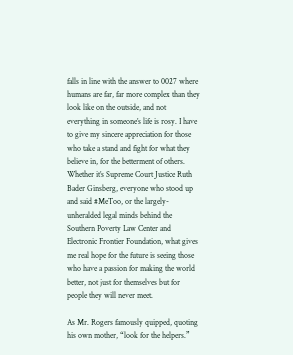falls in line with the answer to 0027 where humans are far, far more complex than they look like on the outside, and not everything in someone’s life is rosy. I have to give my sincere appreciation for those who take a stand and fight for what they believe in, for the betterment of others. Whether it’s Supreme Court Justice Ruth Bader Ginsberg, everyone who stood up and said #MeToo, or the largely-unheralded legal minds behind the Southern Poverty Law Center and Electronic Frontier Foundation, what gives me real hope for the future is seeing those who have a passion for making the world better, not just for themselves but for people they will never meet.

As Mr. Rogers famously quipped, quoting his own mother, “look for the helpers.”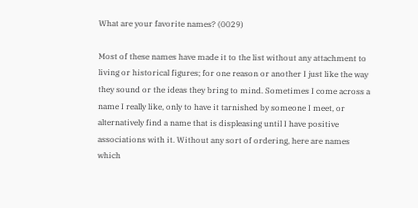What are your favorite names? (0029)

Most of these names have made it to the list without any attachment to living or historical figures; for one reason or another I just like the way they sound or the ideas they bring to mind. Sometimes I come across a name I really like, only to have it tarnished by someone I meet, or alternatively find a name that is displeasing until I have positive associations with it. Without any sort of ordering, here are names which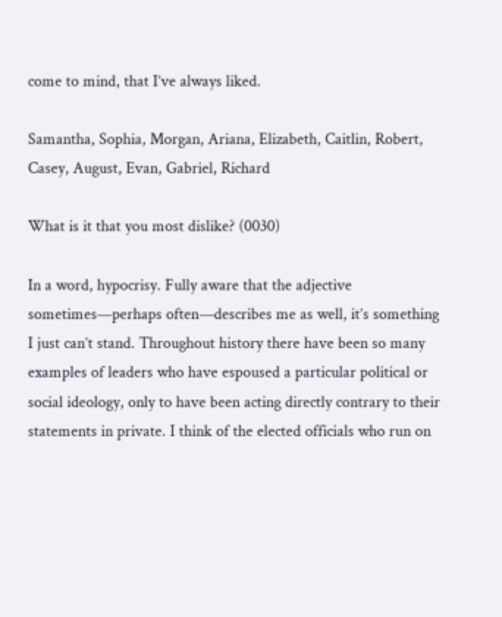come to mind, that I’ve always liked.

Samantha, Sophia, Morgan, Ariana, Elizabeth, Caitlin, Robert, Casey, August, Evan, Gabriel, Richard

What is it that you most dislike? (0030)

In a word, hypocrisy. Fully aware that the adjective sometimes—perhaps often—describes me as well, it’s something I just can’t stand. Throughout history there have been so many examples of leaders who have espoused a particular political or social ideology, only to have been acting directly contrary to their statements in private. I think of the elected officials who run on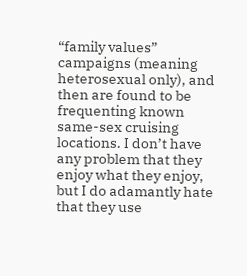“family values” campaigns (meaning heterosexual only), and then are found to be frequenting known same-sex cruising locations. I don’t have any problem that they enjoy what they enjoy, but I do adamantly hate that they use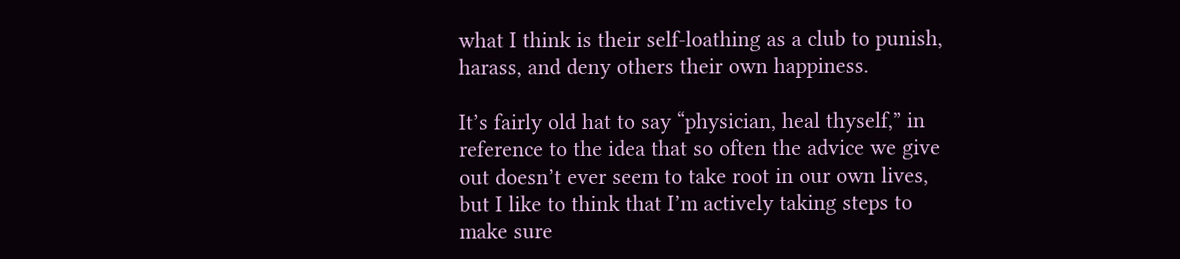what I think is their self-loathing as a club to punish, harass, and deny others their own happiness.

It’s fairly old hat to say “physician, heal thyself,” in reference to the idea that so often the advice we give out doesn’t ever seem to take root in our own lives, but I like to think that I’m actively taking steps to make sure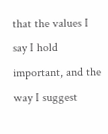that the values I say I hold important, and the way I suggest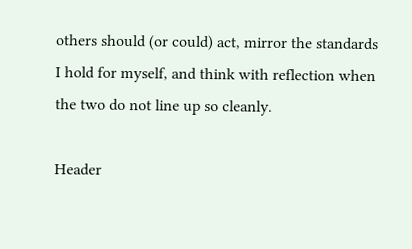others should (or could) act, mirror the standards I hold for myself, and think with reflection when the two do not line up so cleanly.

Header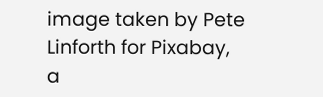image taken by Pete Linforth for Pixabay,
a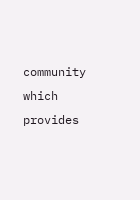community which provides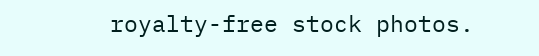royalty-free stock photos.